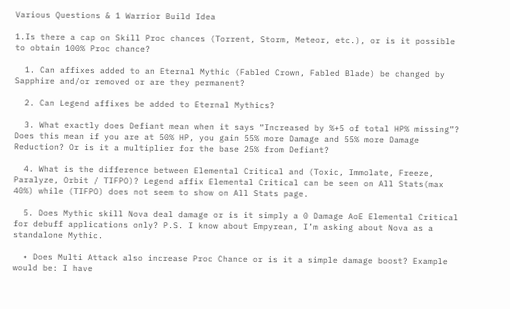Various Questions & 1 Warrior Build Idea

1.Is there a cap on Skill Proc chances (Torrent, Storm, Meteor, etc.), or is it possible to obtain 100% Proc chance?

  1. Can affixes added to an Eternal Mythic (Fabled Crown, Fabled Blade) be changed by Sapphire and/or removed or are they permanent?

  2. Can Legend affixes be added to Eternal Mythics?

  3. What exactly does Defiant mean when it says “Increased by %+5 of total HP% missing”? Does this mean if you are at 50% HP, you gain 55% more Damage and 55% more Damage Reduction? Or is it a multiplier for the base 25% from Defiant?

  4. What is the difference between Elemental Critical and (Toxic, Immolate, Freeze, Paralyze, Orbit / TIFPO)? Legend affix Elemental Critical can be seen on All Stats(max 40%) while (TIFPO) does not seem to show on All Stats page.

  5. Does Mythic skill Nova deal damage or is it simply a 0 Damage AoE Elemental Critical for debuff applications only? P.S. I know about Empyrean, I’m asking about Nova as a standalone Mythic.

  • Does Multi Attack also increase Proc Chance or is it a simple damage boost? Example would be: I have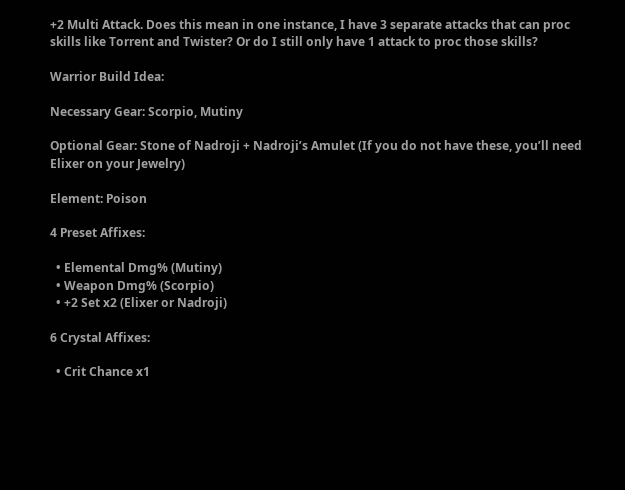+2 Multi Attack. Does this mean in one instance, I have 3 separate attacks that can proc skills like Torrent and Twister? Or do I still only have 1 attack to proc those skills?

Warrior Build Idea:

Necessary Gear: Scorpio, Mutiny

Optional Gear: Stone of Nadroji + Nadroji’s Amulet (If you do not have these, you’ll need Elixer on your Jewelry)

Element: Poison

4 Preset Affixes:

  • Elemental Dmg% (Mutiny)
  • Weapon Dmg% (Scorpio)
  • +2 Set x2 (Elixer or Nadroji)

6 Crystal Affixes:

  • Crit Chance x1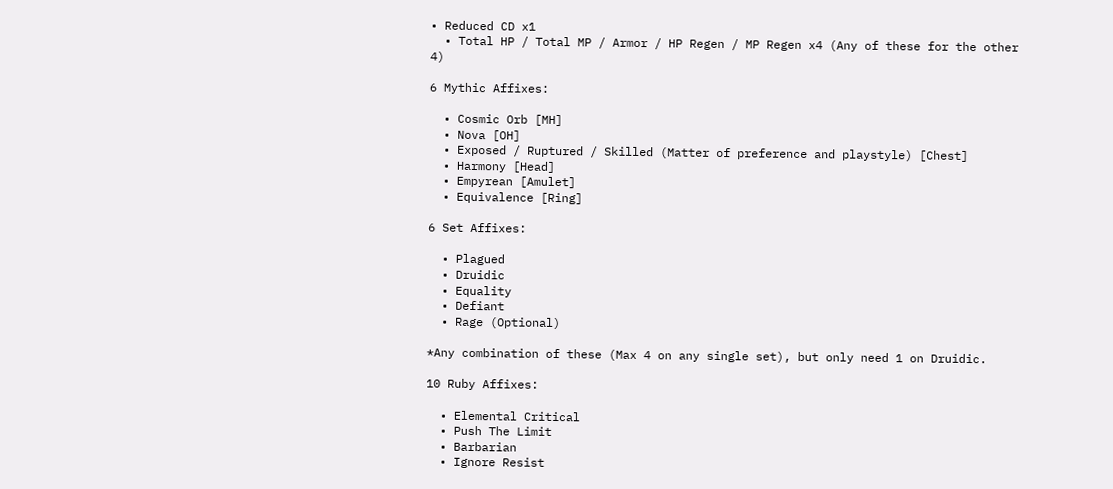• Reduced CD x1
  • Total HP / Total MP / Armor / HP Regen / MP Regen x4 (Any of these for the other 4)

6 Mythic Affixes:

  • Cosmic Orb [MH]
  • Nova [OH]
  • Exposed / Ruptured / Skilled (Matter of preference and playstyle) [Chest]
  • Harmony [Head]
  • Empyrean [Amulet]
  • Equivalence [Ring]

6 Set Affixes:

  • Plagued
  • Druidic
  • Equality
  • Defiant
  • Rage (Optional)

*Any combination of these (Max 4 on any single set), but only need 1 on Druidic.

10 Ruby Affixes:

  • Elemental Critical
  • Push The Limit
  • Barbarian
  • Ignore Resist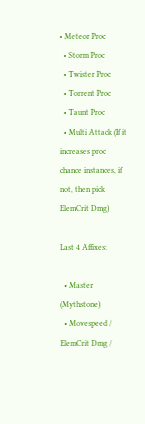• Meteor Proc
  • Storm Proc
  • Twister Proc
  • Torrent Proc
  • Taunt Proc
  • Multi Attack (If it increases proc chance instances, if not, then pick ElemCrit Dmg)

Last 4 Affixes:

  • Master (Mythstone)
  • Movespeed / ElemCrit Dmg /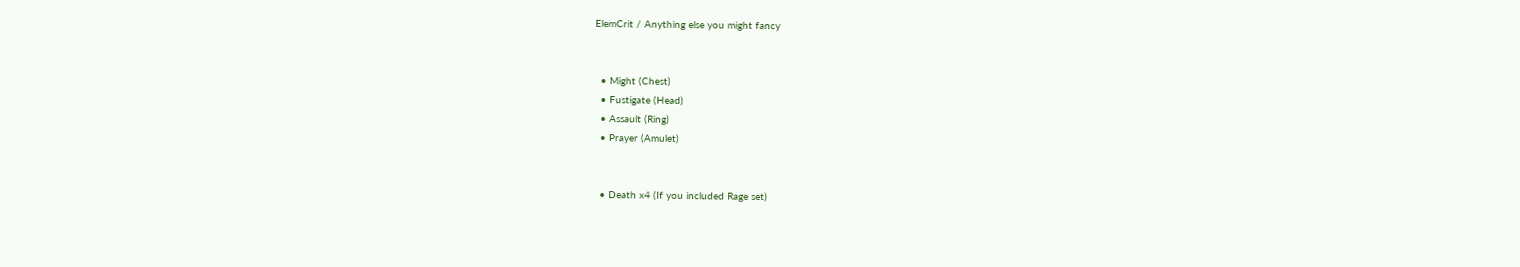ElemCrit / Anything else you might fancy


  • Might (Chest)
  • Fustigate (Head)
  • Assault (Ring)
  • Prayer (Amulet)


  • Death x4 (If you included Rage set)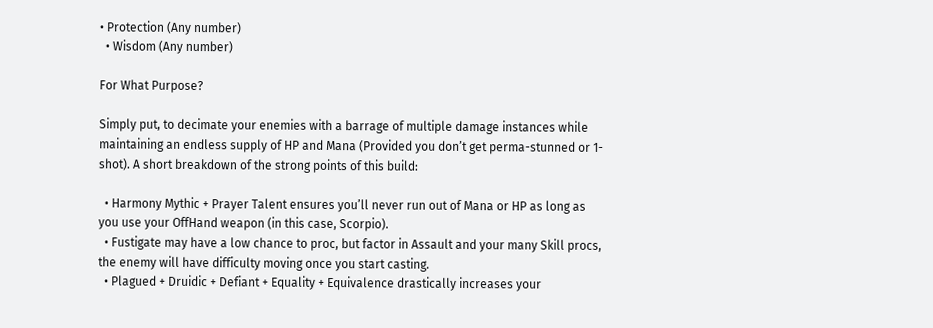• Protection (Any number)
  • Wisdom (Any number)

For What Purpose?

Simply put, to decimate your enemies with a barrage of multiple damage instances while maintaining an endless supply of HP and Mana (Provided you don’t get perma-stunned or 1-shot). A short breakdown of the strong points of this build:

  • Harmony Mythic + Prayer Talent ensures you’ll never run out of Mana or HP as long as you use your OffHand weapon (in this case, Scorpio).
  • Fustigate may have a low chance to proc, but factor in Assault and your many Skill procs, the enemy will have difficulty moving once you start casting.
  • Plagued + Druidic + Defiant + Equality + Equivalence drastically increases your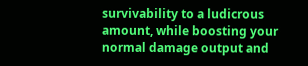survivability to a ludicrous amount, while boosting your normal damage output and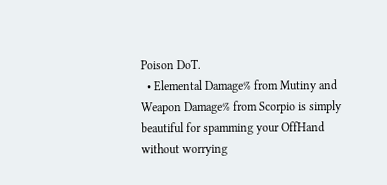Poison DoT.
  • Elemental Damage% from Mutiny and Weapon Damage% from Scorpio is simply beautiful for spamming your OffHand without worrying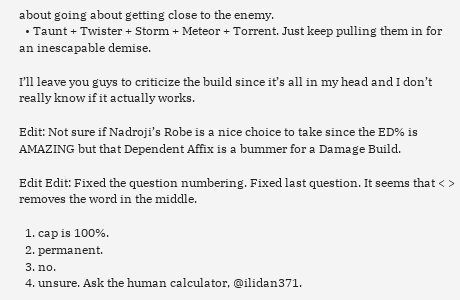about going about getting close to the enemy.
  • Taunt + Twister + Storm + Meteor + Torrent. Just keep pulling them in for an inescapable demise.

I’ll leave you guys to criticize the build since it’s all in my head and I don’t really know if it actually works.

Edit: Not sure if Nadroji’s Robe is a nice choice to take since the ED% is AMAZING but that Dependent Affix is a bummer for a Damage Build.

Edit Edit: Fixed the question numbering. Fixed last question. It seems that < > removes the word in the middle.

  1. cap is 100%.
  2. permanent.
  3. no.
  4. unsure. Ask the human calculator, @ilidan371.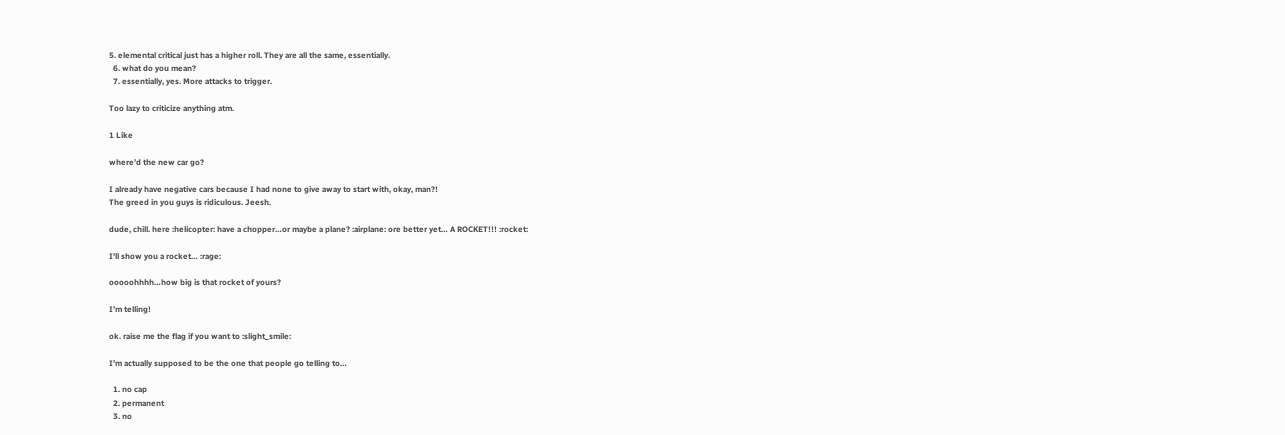5. elemental critical just has a higher roll. They are all the same, essentially.
  6. what do you mean?
  7. essentially, yes. More attacks to trigger.

Too lazy to criticize anything atm.

1 Like

where’d the new car go?

I already have negative cars because I had none to give away to start with, okay, man?!
The greed in you guys is ridiculous. Jeesh.

dude, chill. here :helicopter: have a chopper…or maybe a plane? :airplane: ore better yet… A ROCKET!!! :rocket:

I’ll show you a rocket… :rage:

ooooohhhh…how big is that rocket of yours?

I’m telling!

ok. raise me the flag if you want to :slight_smile:

I’m actually supposed to be the one that people go telling to…

  1. no cap
  2. permanent
  3. no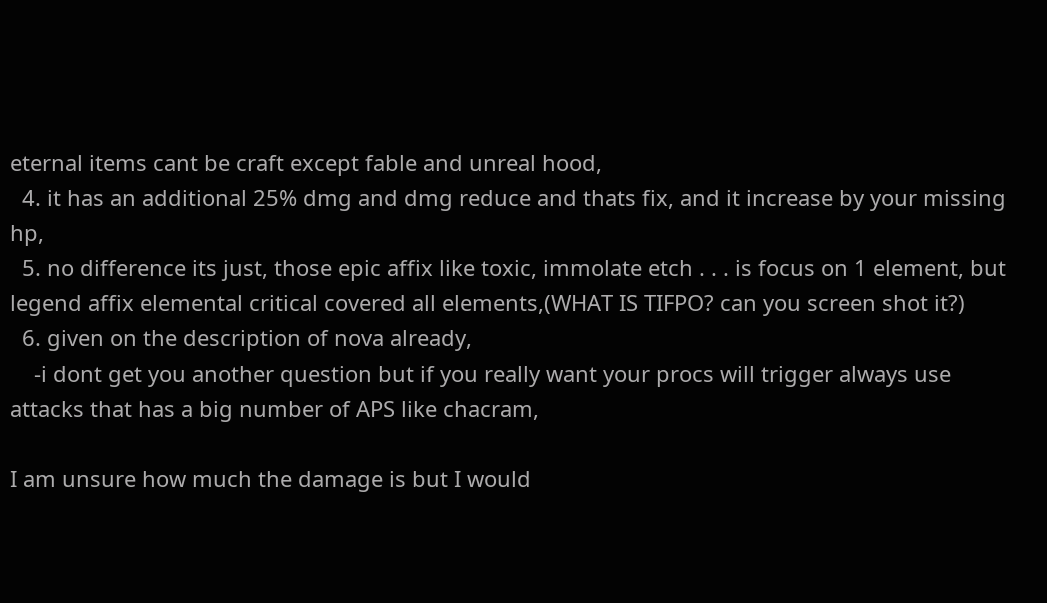eternal items cant be craft except fable and unreal hood,
  4. it has an additional 25% dmg and dmg reduce and thats fix, and it increase by your missing hp,
  5. no difference its just, those epic affix like toxic, immolate etch . . . is focus on 1 element, but legend affix elemental critical covered all elements,(WHAT IS TIFPO? can you screen shot it?)
  6. given on the description of nova already,
    -i dont get you another question but if you really want your procs will trigger always use attacks that has a big number of APS like chacram,

I am unsure how much the damage is but I would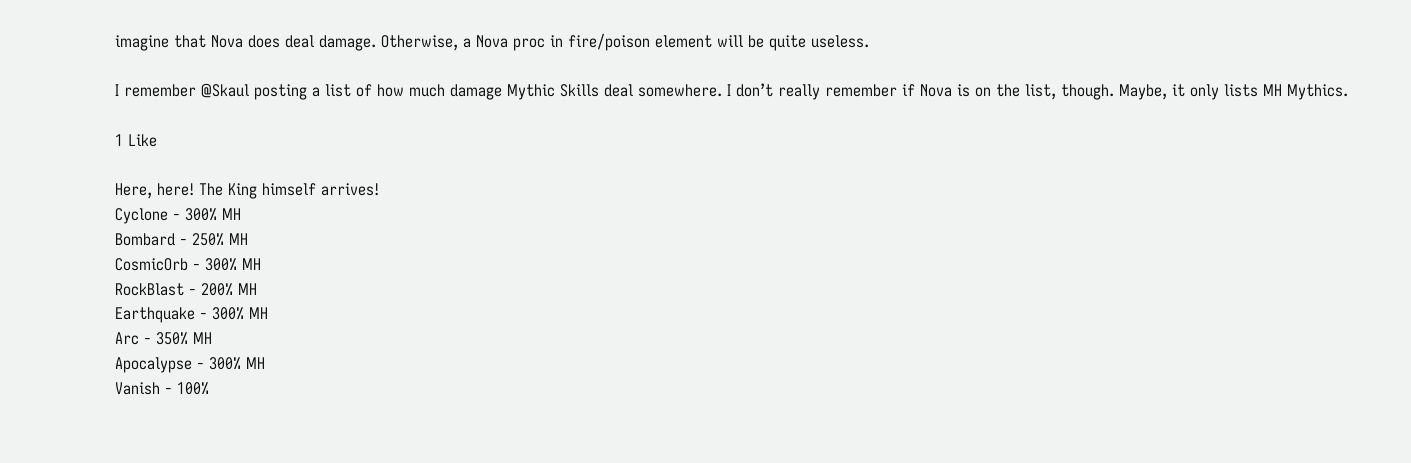imagine that Nova does deal damage. Otherwise, a Nova proc in fire/poison element will be quite useless.

I remember @Skaul posting a list of how much damage Mythic Skills deal somewhere. I don’t really remember if Nova is on the list, though. Maybe, it only lists MH Mythics.

1 Like

Here, here! The King himself arrives!
Cyclone - 300% MH
Bombard - 250% MH
CosmicOrb - 300% MH
RockBlast - 200% MH
Earthquake - 300% MH
Arc - 350% MH
Apocalypse - 300% MH
Vanish - 100%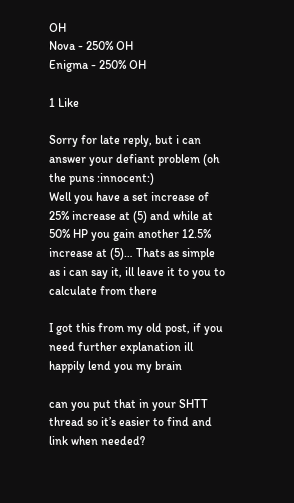OH
Nova - 250% OH
Enigma - 250% OH

1 Like

Sorry for late reply, but i can answer your defiant problem (oh the puns :innocent:)
Well you have a set increase of 25% increase at (5) and while at 50% HP you gain another 12.5% increase at (5)… Thats as simple as i can say it, ill leave it to you to calculate from there

I got this from my old post, if you need further explanation ill happily lend you my brain

can you put that in your SHTT thread so it’s easier to find and link when needed?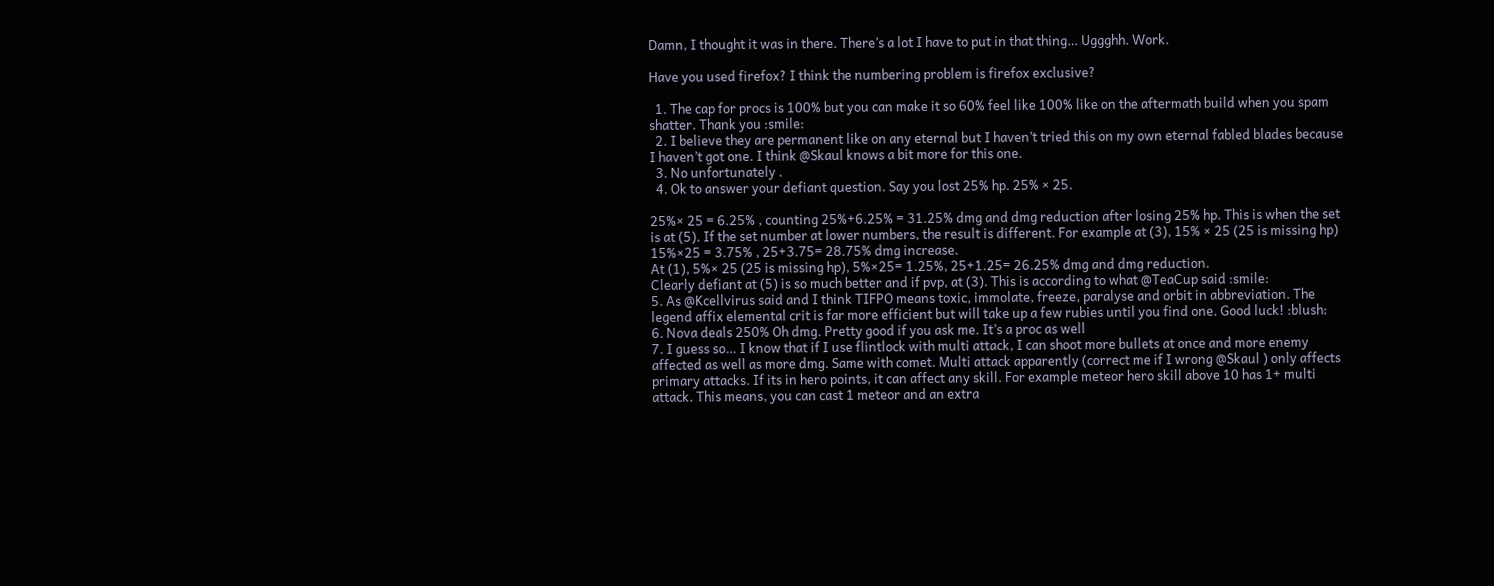Damn, I thought it was in there. There’s a lot I have to put in that thing… Uggghh. Work.

Have you used firefox? I think the numbering problem is firefox exclusive?

  1. The cap for procs is 100% but you can make it so 60% feel like 100% like on the aftermath build when you spam shatter. Thank you :smile:
  2. I believe they are permanent like on any eternal but I haven’t tried this on my own eternal fabled blades because I haven’t got one. I think @Skaul knows a bit more for this one.
  3. No unfortunately .
  4. Ok to answer your defiant question. Say you lost 25% hp. 25% × 25.

25%× 25 = 6.25% , counting 25%+6.25% = 31.25% dmg and dmg reduction after losing 25% hp. This is when the set is at (5). If the set number at lower numbers, the result is different. For example at (3), 15% × 25 (25 is missing hp)
15%×25 = 3.75% , 25+3.75= 28.75% dmg increase.
At (1), 5%× 25 (25 is missing hp), 5%×25= 1.25%, 25+1.25= 26.25% dmg and dmg reduction.
Clearly defiant at (5) is so much better and if pvp, at (3). This is according to what @TeaCup said :smile:
5. As @Kcellvirus said and I think TIFPO means toxic, immolate, freeze, paralyse and orbit in abbreviation. The legend affix elemental crit is far more efficient but will take up a few rubies until you find one. Good luck! :blush:
6. Nova deals 250% Oh dmg. Pretty good if you ask me. It’s a proc as well
7. I guess so… I know that if I use flintlock with multi attack, I can shoot more bullets at once and more enemy affected as well as more dmg. Same with comet. Multi attack apparently (correct me if I wrong @Skaul ) only affects primary attacks. If its in hero points, it can affect any skill. For example meteor hero skill above 10 has 1+ multi attack. This means, you can cast 1 meteor and an extra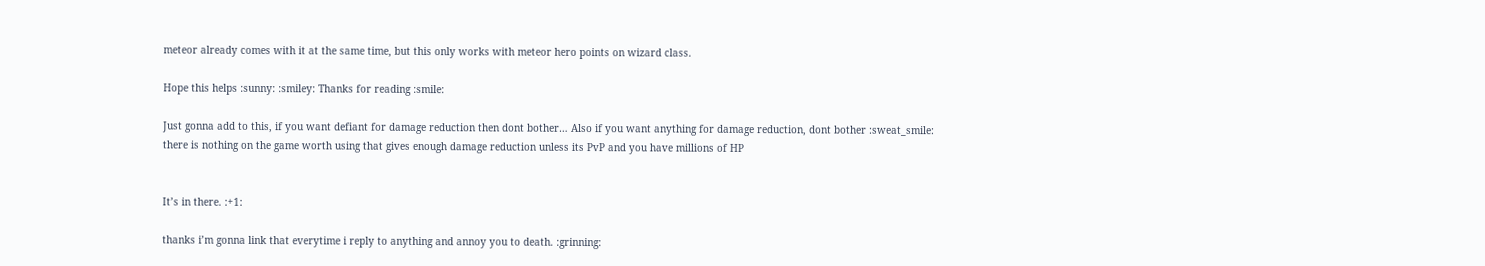meteor already comes with it at the same time, but this only works with meteor hero points on wizard class.

Hope this helps :sunny: :smiley: Thanks for reading :smile:

Just gonna add to this, if you want defiant for damage reduction then dont bother… Also if you want anything for damage reduction, dont bother :sweat_smile: there is nothing on the game worth using that gives enough damage reduction unless its PvP and you have millions of HP


It’s in there. :+1:

thanks i’m gonna link that everytime i reply to anything and annoy you to death. :grinning: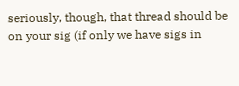seriously, though, that thread should be on your sig (if only we have sigs in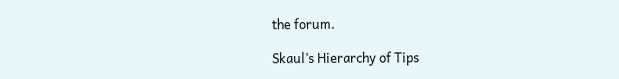the forum.

Skaul’s Hierarchy of Tips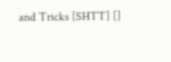and Tricks [SHTT] []